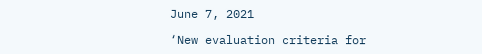June 7, 2021

‘New evaluation criteria for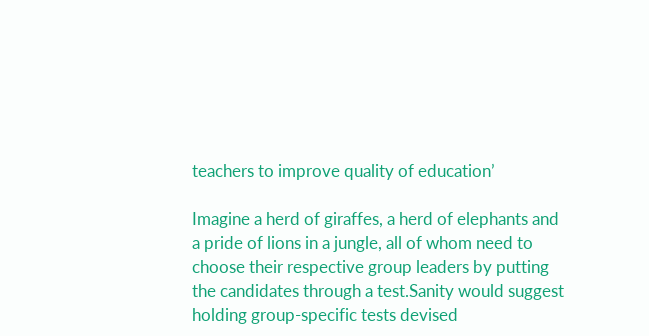teachers to improve quality of education’

Imagine a herd of giraffes, a herd of elephants and a pride of lions in a jungle, all of whom need to choose their respective group leaders by putting the candidates through a test.Sanity would suggest holding group-specific tests devised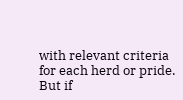with relevant criteria for each herd or pride. But if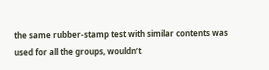the same rubber-stamp test with similar contents was used for all the groups, wouldn’t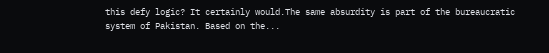this defy logic? It certainly would.The same absurdity is part of the bureaucratic system of Pakistan. Based on the...